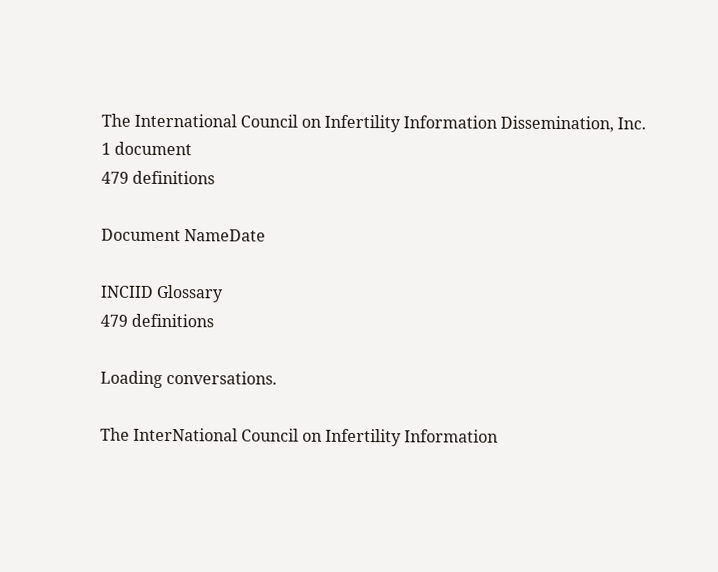The International Council on Infertility Information Dissemination, Inc.
1 document
479 definitions

Document NameDate

INCIID Glossary
479 definitions

Loading conversations.

The InterNational Council on Infertility Information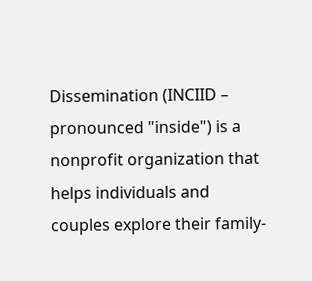Dissemination (INCIID – pronounced "inside") is a nonprofit organization that helps individuals and couples explore their family-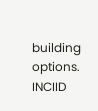building options. INCIID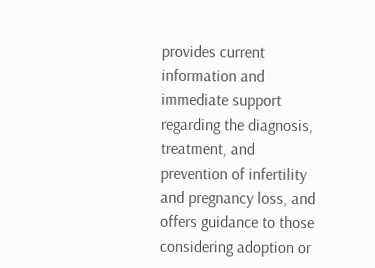provides current information and immediate support regarding the diagnosis, treatment, and prevention of infertility and pregnancy loss, and offers guidance to those considering adoption or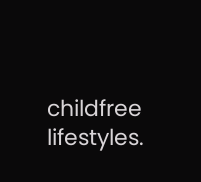childfree lifestyles.